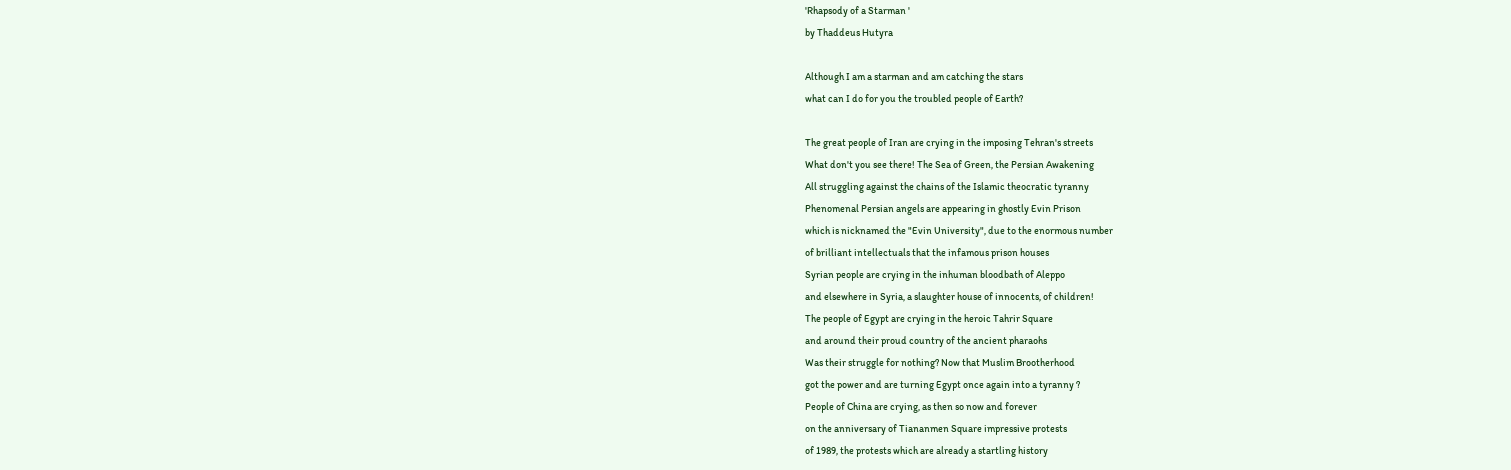'Rhapsody of a Starman '
by Thaddeus Hutyra

Although I am a starman and am catching the stars
what can I do for you the troubled people of Earth?

The great people of Iran are crying in the imposing Tehran's streets
What don't you see there! The Sea of Green, the Persian Awakening
All struggling against the chains of the Islamic theocratic tyranny
Phenomenal Persian angels are appearing in ghostly Evin Prison
which is nicknamed the "Evin University", due to the enormous number
of brilliant intellectuals that the infamous prison houses
Syrian people are crying in the inhuman bloodbath of Aleppo
and elsewhere in Syria, a slaughter house of innocents, of children!
The people of Egypt are crying in the heroic Tahrir Square
and around their proud country of the ancient pharaohs
Was their struggle for nothing? Now that Muslim Brootherhood
got the power and are turning Egypt once again into a tyranny ?
People of China are crying, as then so now and forever
on the anniversary of Tiananmen Square impressive protests
of 1989, the protests which are already a startling history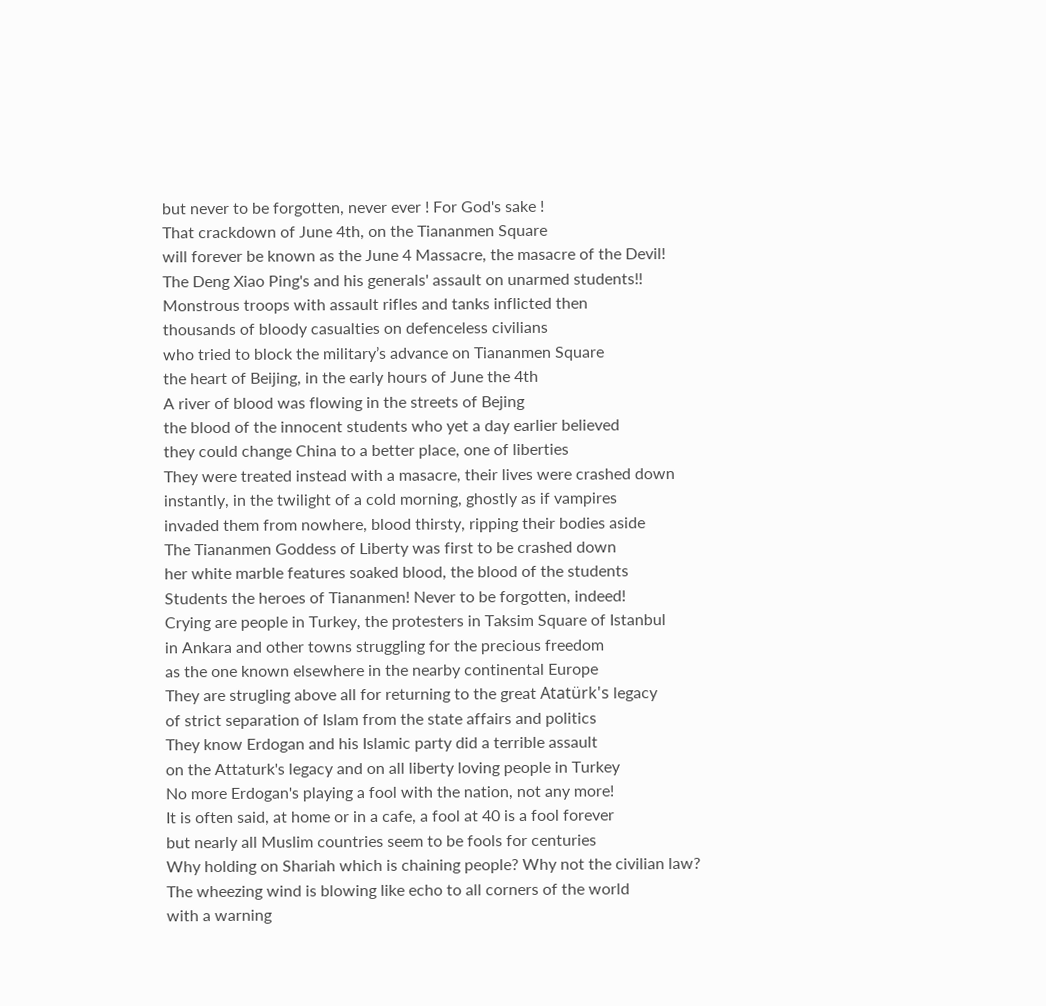but never to be forgotten, never ever ! For God's sake !
That crackdown of June 4th, on the Tiananmen Square
will forever be known as the June 4 Massacre, the masacre of the Devil!
The Deng Xiao Ping's and his generals' assault on unarmed students!!
Monstrous troops with assault rifles and tanks inflicted then
thousands of bloody casualties on defenceless civilians
who tried to block the military’s advance on Tiananmen Square
the heart of Beijing, in the early hours of June the 4th
A river of blood was flowing in the streets of Bejing
the blood of the innocent students who yet a day earlier believed
they could change China to a better place, one of liberties
They were treated instead with a masacre, their lives were crashed down
instantly, in the twilight of a cold morning, ghostly as if vampires
invaded them from nowhere, blood thirsty, ripping their bodies aside
The Tiananmen Goddess of Liberty was first to be crashed down
her white marble features soaked blood, the blood of the students
Students the heroes of Tiananmen! Never to be forgotten, indeed!
Crying are people in Turkey, the protesters in Taksim Square of Istanbul
in Ankara and other towns struggling for the precious freedom
as the one known elsewhere in the nearby continental Europe
They are strugling above all for returning to the great Atatürk's legacy
of strict separation of Islam from the state affairs and politics
They know Erdogan and his Islamic party did a terrible assault
on the Attaturk's legacy and on all liberty loving people in Turkey
No more Erdogan's playing a fool with the nation, not any more!
It is often said, at home or in a cafe, a fool at 40 is a fool forever
but nearly all Muslim countries seem to be fools for centuries
Why holding on Shariah which is chaining people? Why not the civilian law?
The wheezing wind is blowing like echo to all corners of the world
with a warning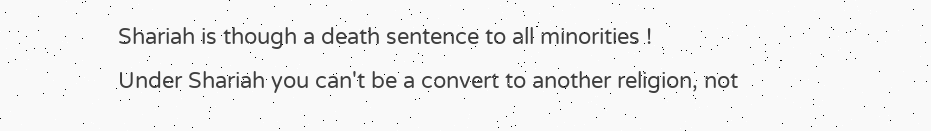Shariah is though a death sentence to all minorities !
Under Shariah you can't be a convert to another religion, not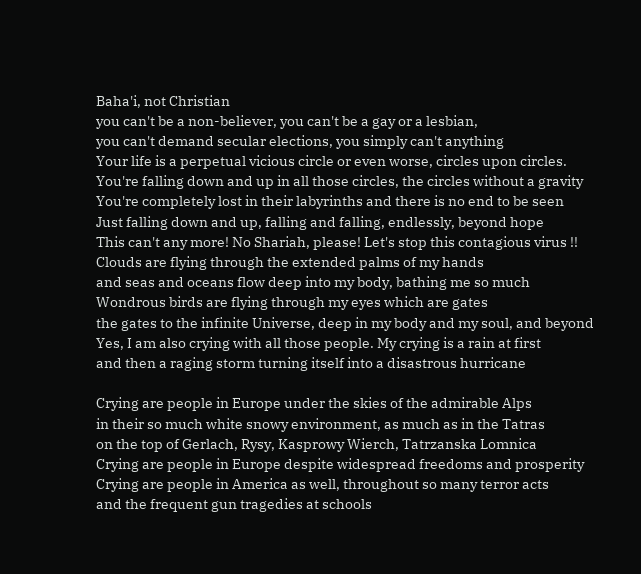Baha'i, not Christian
you can't be a non-believer, you can't be a gay or a lesbian,
you can't demand secular elections, you simply can't anything
Your life is a perpetual vicious circle or even worse, circles upon circles.
You're falling down and up in all those circles, the circles without a gravity
You're completely lost in their labyrinths and there is no end to be seen
Just falling down and up, falling and falling, endlessly, beyond hope
This can't any more! No Shariah, please! Let's stop this contagious virus !!
Clouds are flying through the extended palms of my hands
and seas and oceans flow deep into my body, bathing me so much
Wondrous birds are flying through my eyes which are gates
the gates to the infinite Universe, deep in my body and my soul, and beyond
Yes, I am also crying with all those people. My crying is a rain at first
and then a raging storm turning itself into a disastrous hurricane

Crying are people in Europe under the skies of the admirable Alps
in their so much white snowy environment, as much as in the Tatras
on the top of Gerlach, Rysy, Kasprowy Wierch, Tatrzanska Lomnica
Crying are people in Europe despite widespread freedoms and prosperity
Crying are people in America as well, throughout so many terror acts
and the frequent gun tragedies at schools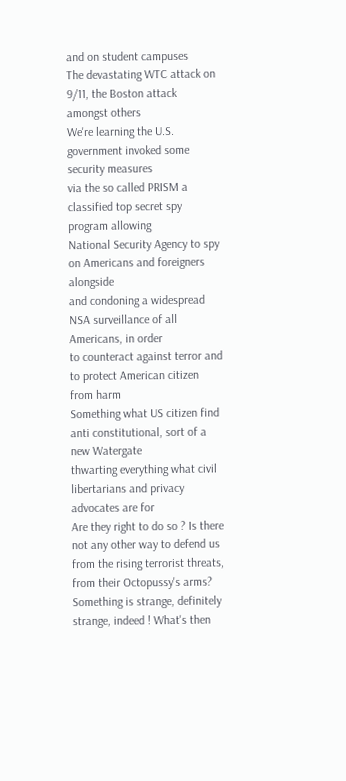and on student campuses
The devastating WTC attack on 9/11, the Boston attack amongst others
We're learning the U.S. government invoked some security measures
via the so called PRISM a classified top secret spy program allowing
National Security Agency to spy on Americans and foreigners alongside
and condoning a widespread NSA surveillance of all Americans, in order
to counteract against terror and to protect American citizen from harm
Something what US citizen find anti constitutional, sort of a new Watergate
thwarting everything what civil libertarians and privacy advocates are for
Are they right to do so ? Is there not any other way to defend us
from the rising terrorist threats, from their Octopussy's arms?
Something is strange, definitely strange, indeed ! What's then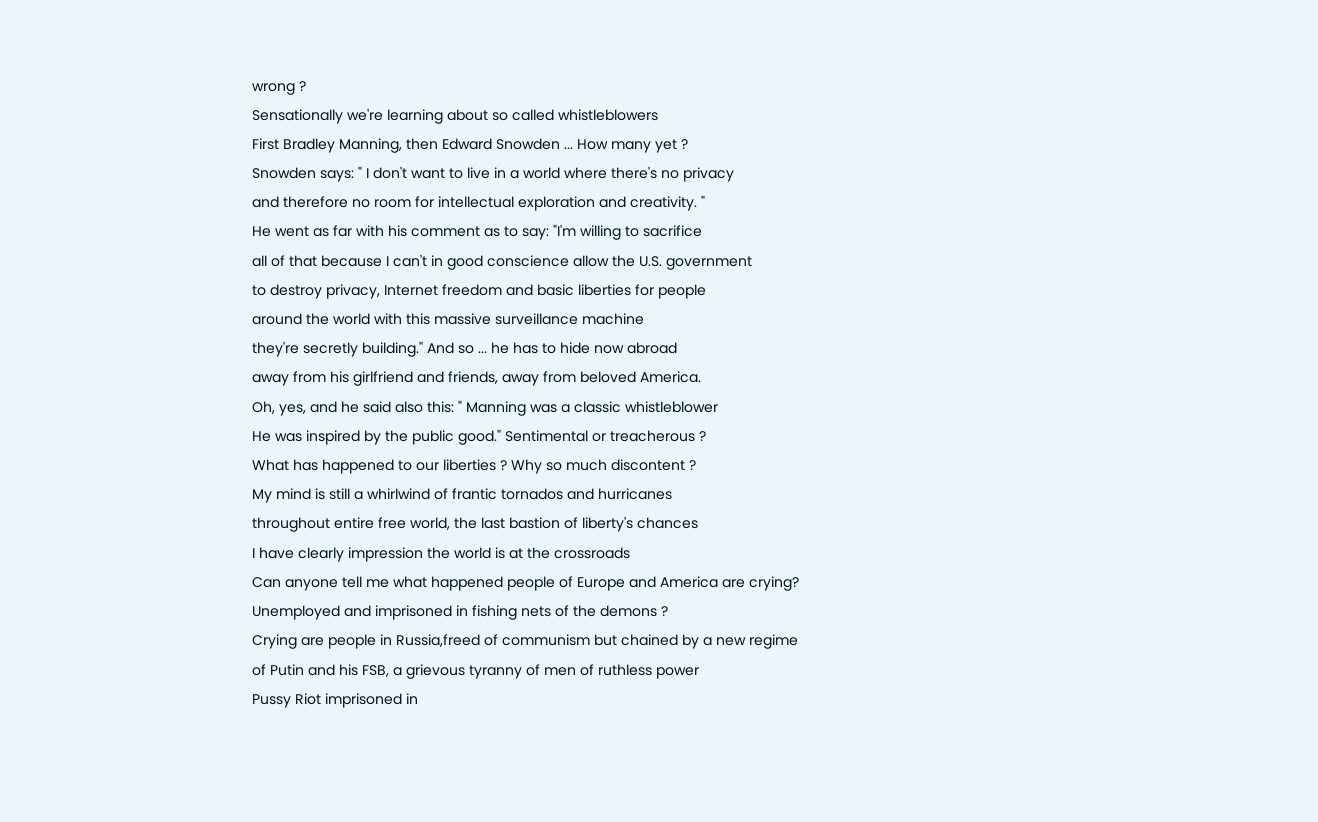wrong ?
Sensationally we're learning about so called whistleblowers
First Bradley Manning, then Edward Snowden ... How many yet ?
Snowden says: " I don't want to live in a world where there's no privacy
and therefore no room for intellectual exploration and creativity. "
He went as far with his comment as to say: "I'm willing to sacrifice
all of that because I can't in good conscience allow the U.S. government
to destroy privacy, Internet freedom and basic liberties for people
around the world with this massive surveillance machine
they're secretly building." And so ... he has to hide now abroad
away from his girlfriend and friends, away from beloved America.
Oh, yes, and he said also this: " Manning was a classic whistleblower
He was inspired by the public good." Sentimental or treacherous ?
What has happened to our liberties ? Why so much discontent ?
My mind is still a whirlwind of frantic tornados and hurricanes
throughout entire free world, the last bastion of liberty's chances
I have clearly impression the world is at the crossroads
Can anyone tell me what happened people of Europe and America are crying?
Unemployed and imprisoned in fishing nets of the demons ?
Crying are people in Russia,freed of communism but chained by a new regime
of Putin and his FSB, a grievous tyranny of men of ruthless power
Pussy Riot imprisoned in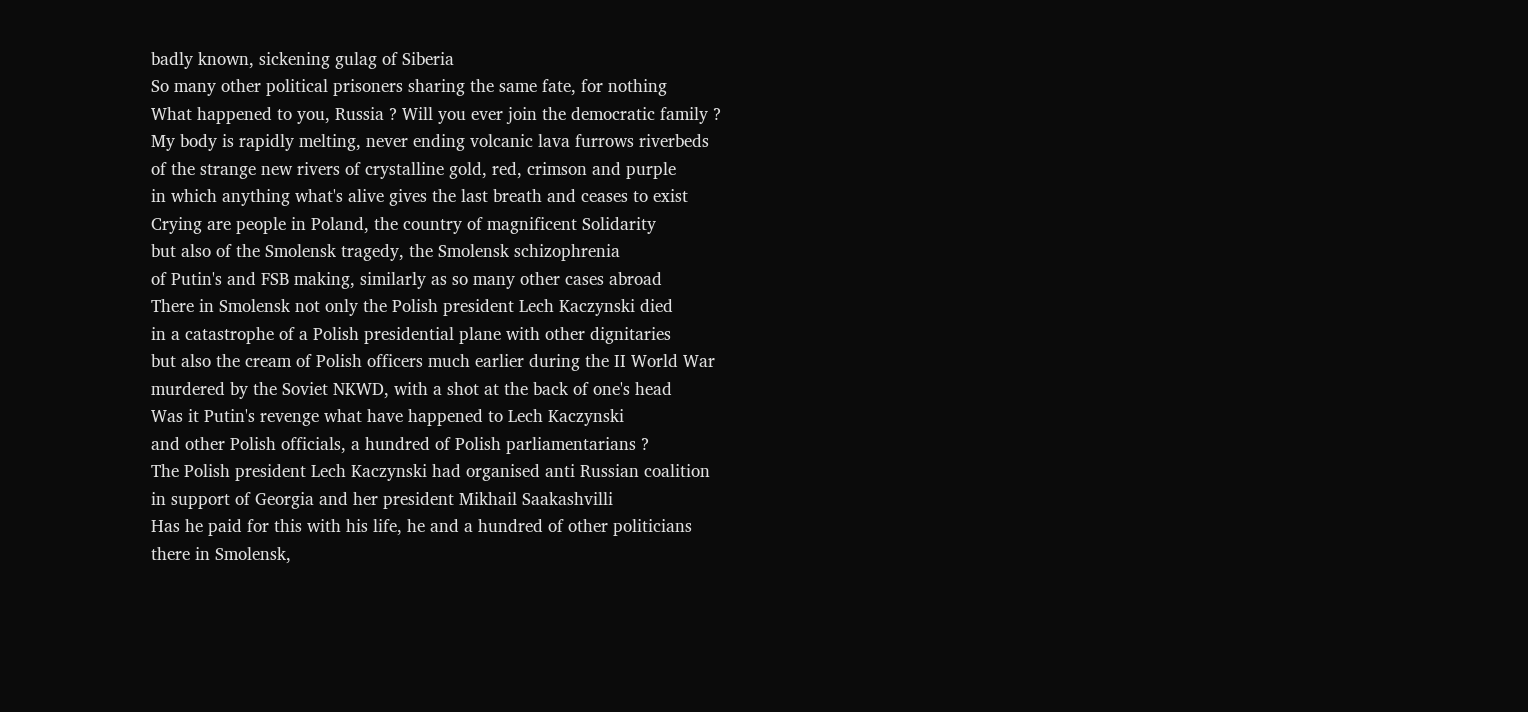badly known, sickening gulag of Siberia
So many other political prisoners sharing the same fate, for nothing
What happened to you, Russia ? Will you ever join the democratic family ?
My body is rapidly melting, never ending volcanic lava furrows riverbeds
of the strange new rivers of crystalline gold, red, crimson and purple
in which anything what's alive gives the last breath and ceases to exist
Crying are people in Poland, the country of magnificent Solidarity
but also of the Smolensk tragedy, the Smolensk schizophrenia
of Putin's and FSB making, similarly as so many other cases abroad
There in Smolensk not only the Polish president Lech Kaczynski died
in a catastrophe of a Polish presidential plane with other dignitaries
but also the cream of Polish officers much earlier during the II World War
murdered by the Soviet NKWD, with a shot at the back of one's head
Was it Putin's revenge what have happened to Lech Kaczynski
and other Polish officials, a hundred of Polish parliamentarians ?
The Polish president Lech Kaczynski had organised anti Russian coalition
in support of Georgia and her president Mikhail Saakashvilli
Has he paid for this with his life, he and a hundred of other politicians
there in Smolensk,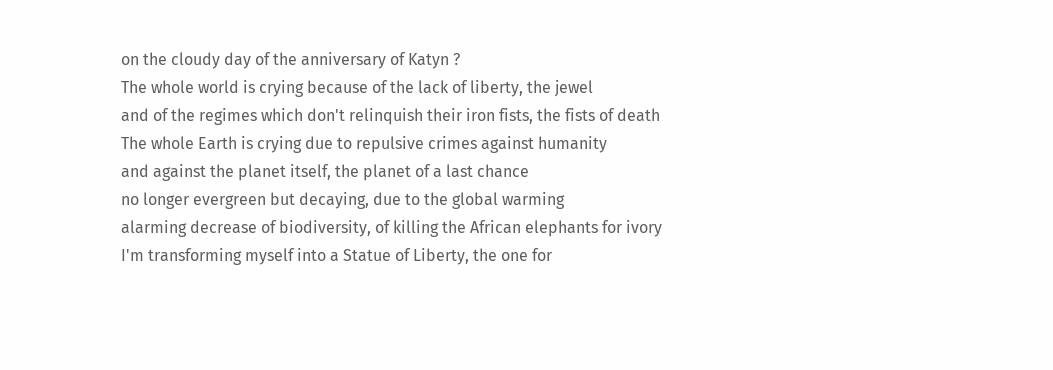on the cloudy day of the anniversary of Katyn ?
The whole world is crying because of the lack of liberty, the jewel
and of the regimes which don't relinquish their iron fists, the fists of death
The whole Earth is crying due to repulsive crimes against humanity
and against the planet itself, the planet of a last chance
no longer evergreen but decaying, due to the global warming
alarming decrease of biodiversity, of killing the African elephants for ivory
I'm transforming myself into a Statue of Liberty, the one for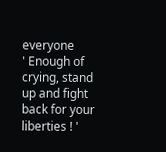everyone
' Enough of crying, stand up and fight back for your liberties ! '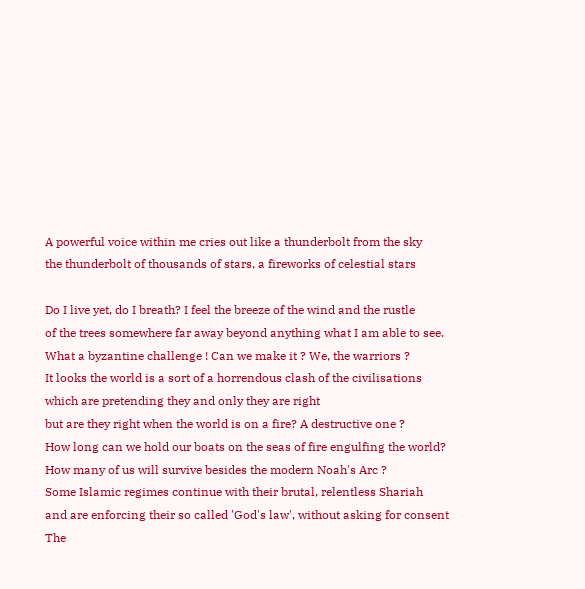A powerful voice within me cries out like a thunderbolt from the sky
the thunderbolt of thousands of stars, a fireworks of celestial stars

Do I live yet, do I breath? I feel the breeze of the wind and the rustle
of the trees somewhere far away beyond anything what I am able to see.
What a byzantine challenge ! Can we make it ? We, the warriors ?
It looks the world is a sort of a horrendous clash of the civilisations
which are pretending they and only they are right
but are they right when the world is on a fire? A destructive one ?
How long can we hold our boats on the seas of fire engulfing the world?
How many of us will survive besides the modern Noah's Arc ?
Some Islamic regimes continue with their brutal, relentless Shariah
and are enforcing their so called 'God's law', without asking for consent
The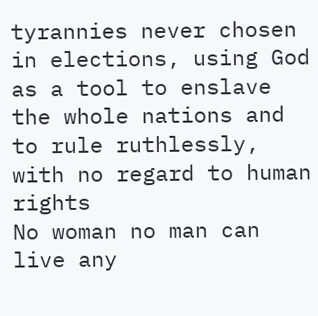tyrannies never chosen in elections, using God as a tool to enslave
the whole nations and to rule ruthlessly, with no regard to human rights
No woman no man can live any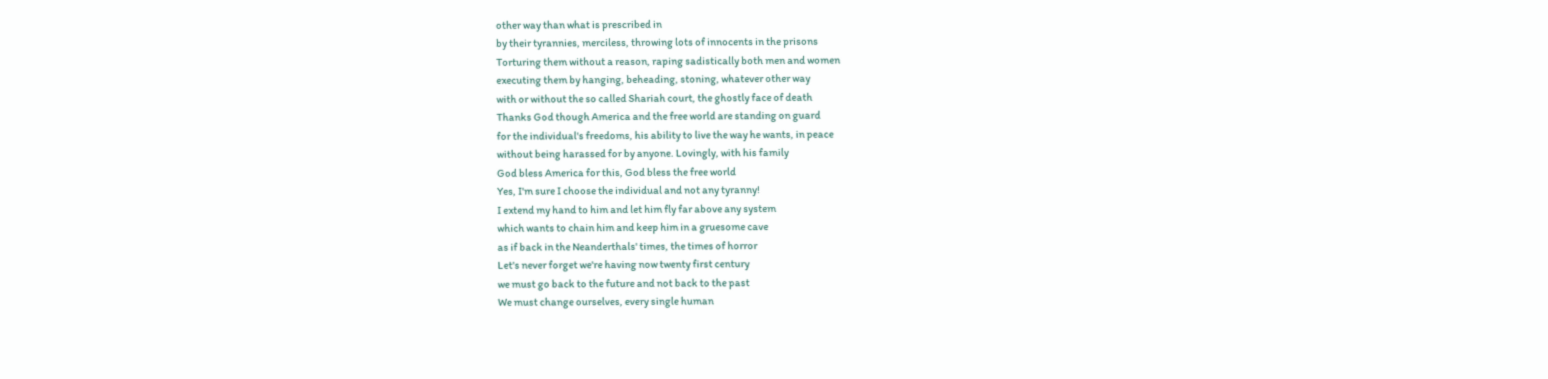other way than what is prescribed in
by their tyrannies, merciless, throwing lots of innocents in the prisons
Torturing them without a reason, raping sadistically both men and women
executing them by hanging, beheading, stoning, whatever other way
with or without the so called Shariah court, the ghostly face of death
Thanks God though America and the free world are standing on guard
for the individual's freedoms, his ability to live the way he wants, in peace
without being harassed for by anyone. Lovingly, with his family
God bless America for this, God bless the free world
Yes, I'm sure I choose the individual and not any tyranny!
I extend my hand to him and let him fly far above any system
which wants to chain him and keep him in a gruesome cave
as if back in the Neanderthals' times, the times of horror
Let's never forget we're having now twenty first century
we must go back to the future and not back to the past
We must change ourselves, every single human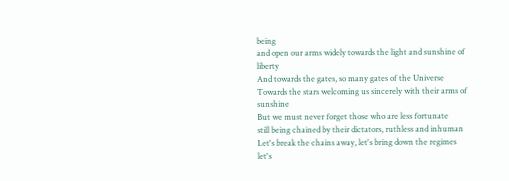being
and open our arms widely towards the light and sunshine of liberty
And towards the gates, so many gates of the Universe
Towards the stars welcoming us sincerely with their arms of sunshine
But we must never forget those who are less fortunate
still being chained by their dictators, ruthless and inhuman
Let's break the chains away, let's bring down the regimes
let's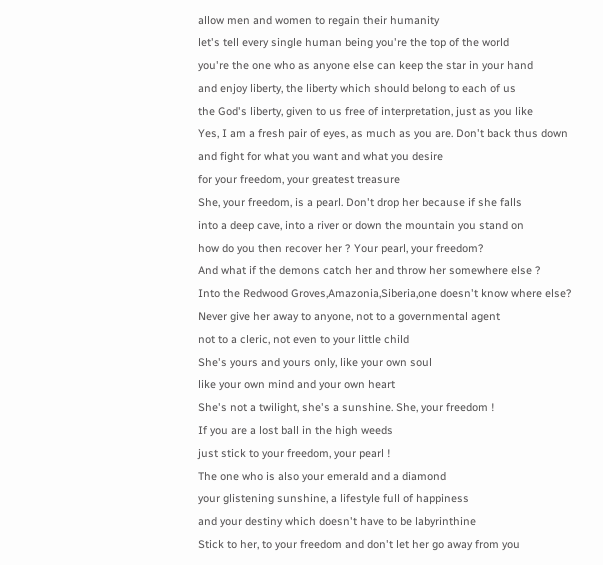allow men and women to regain their humanity
let's tell every single human being you're the top of the world
you're the one who as anyone else can keep the star in your hand
and enjoy liberty, the liberty which should belong to each of us
the God's liberty, given to us free of interpretation, just as you like
Yes, I am a fresh pair of eyes, as much as you are. Don't back thus down
and fight for what you want and what you desire
for your freedom, your greatest treasure
She, your freedom, is a pearl. Don't drop her because if she falls
into a deep cave, into a river or down the mountain you stand on
how do you then recover her ? Your pearl, your freedom?
And what if the demons catch her and throw her somewhere else ?
Into the Redwood Groves,Amazonia,Siberia,one doesn't know where else?
Never give her away to anyone, not to a governmental agent
not to a cleric, not even to your little child
She's yours and yours only, like your own soul
like your own mind and your own heart
She's not a twilight, she's a sunshine. She, your freedom !
If you are a lost ball in the high weeds
just stick to your freedom, your pearl !
The one who is also your emerald and a diamond
your glistening sunshine, a lifestyle full of happiness
and your destiny which doesn't have to be labyrinthine
Stick to her, to your freedom and don't let her go away from you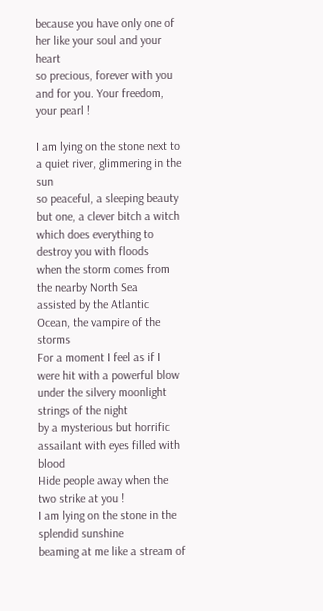because you have only one of her like your soul and your heart
so precious, forever with you and for you. Your freedom, your pearl !

I am lying on the stone next to a quiet river, glimmering in the sun
so peaceful, a sleeping beauty but one, a clever bitch a witch
which does everything to destroy you with floods
when the storm comes from the nearby North Sea
assisted by the Atlantic Ocean, the vampire of the storms
For a moment I feel as if I were hit with a powerful blow
under the silvery moonlight strings of the night
by a mysterious but horrific assailant with eyes filled with blood
Hide people away when the two strike at you !
I am lying on the stone in the splendid sunshine
beaming at me like a stream of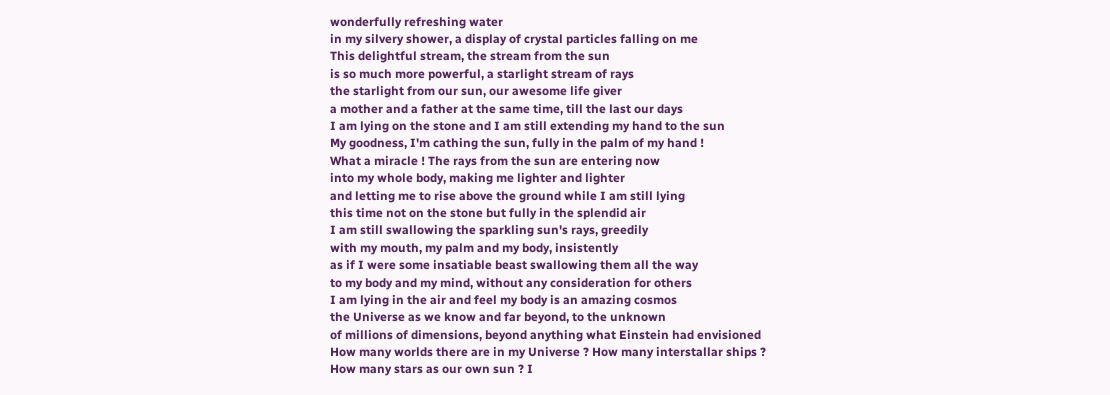wonderfully refreshing water
in my silvery shower, a display of crystal particles falling on me
This delightful stream, the stream from the sun
is so much more powerful, a starlight stream of rays
the starlight from our sun, our awesome life giver
a mother and a father at the same time, till the last our days
I am lying on the stone and I am still extending my hand to the sun
My goodness, I'm cathing the sun, fully in the palm of my hand !
What a miracle ! The rays from the sun are entering now
into my whole body, making me lighter and lighter
and letting me to rise above the ground while I am still lying
this time not on the stone but fully in the splendid air
I am still swallowing the sparkling sun's rays, greedily
with my mouth, my palm and my body, insistently
as if I were some insatiable beast swallowing them all the way
to my body and my mind, without any consideration for others
I am lying in the air and feel my body is an amazing cosmos
the Universe as we know and far beyond, to the unknown
of millions of dimensions, beyond anything what Einstein had envisioned
How many worlds there are in my Universe ? How many interstallar ships ?
How many stars as our own sun ? I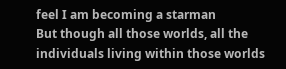feel I am becoming a starman
But though all those worlds, all the individuals living within those worlds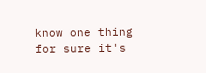know one thing for sure it's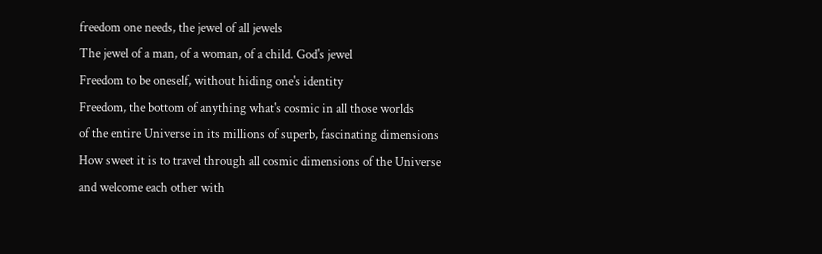freedom one needs, the jewel of all jewels
The jewel of a man, of a woman, of a child. God's jewel
Freedom to be oneself, without hiding one's identity
Freedom, the bottom of anything what's cosmic in all those worlds
of the entire Universe in its millions of superb, fascinating dimensions
How sweet it is to travel through all cosmic dimensions of the Universe
and welcome each other with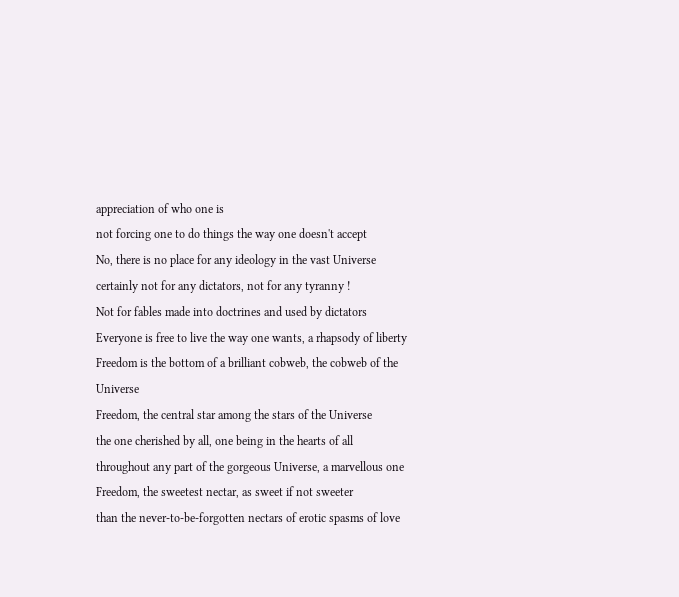appreciation of who one is
not forcing one to do things the way one doesn't accept
No, there is no place for any ideology in the vast Universe
certainly not for any dictators, not for any tyranny !
Not for fables made into doctrines and used by dictators
Everyone is free to live the way one wants, a rhapsody of liberty
Freedom is the bottom of a brilliant cobweb, the cobweb of the Universe
Freedom, the central star among the stars of the Universe
the one cherished by all, one being in the hearts of all
throughout any part of the gorgeous Universe, a marvellous one
Freedom, the sweetest nectar, as sweet if not sweeter
than the never-to-be-forgotten nectars of erotic spasms of love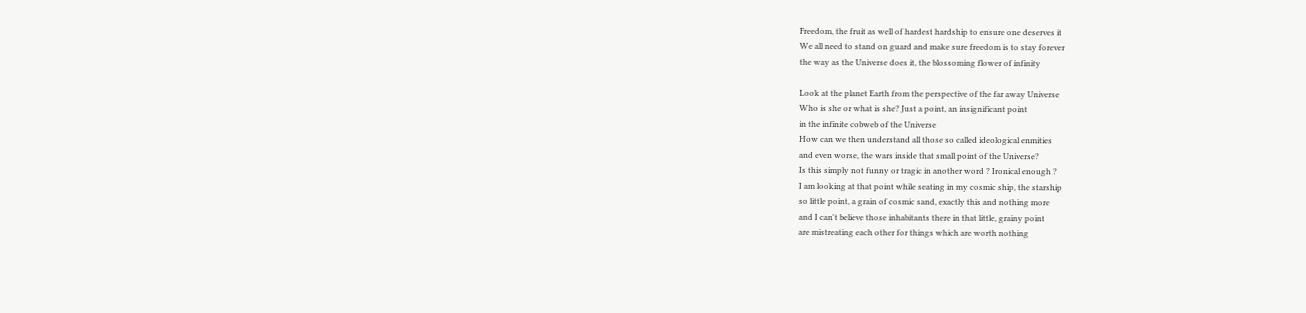Freedom, the fruit as well of hardest hardship to ensure one deserves it
We all need to stand on guard and make sure freedom is to stay forever
the way as the Universe does it, the blossoming flower of infinity

Look at the planet Earth from the perspective of the far away Universe
Who is she or what is she? Just a point, an insignificant point
in the infinite cobweb of the Universe
How can we then understand all those so called ideological enmities
and even worse, the wars inside that small point of the Universe?
Is this simply not funny or tragic in another word ? Ironical enough ?
I am looking at that point while seating in my cosmic ship, the starship
so little point, a grain of cosmic sand, exactly this and nothing more
and I can't believe those inhabitants there in that little, grainy point
are mistreating each other for things which are worth nothing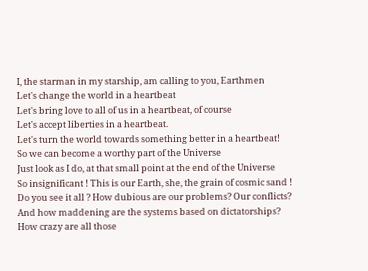I, the starman in my starship, am calling to you, Earthmen
Let's change the world in a heartbeat
Let's bring love to all of us in a heartbeat, of course
Let's accept liberties in a heartbeat.
Let's turn the world towards something better in a heartbeat!
So we can become a worthy part of the Universe
Just look as I do, at that small point at the end of the Universe
So insignificant ! This is our Earth, she, the grain of cosmic sand !
Do you see it all ? How dubious are our problems? Our conflicts?
And how maddening are the systems based on dictatorships?
How crazy are all those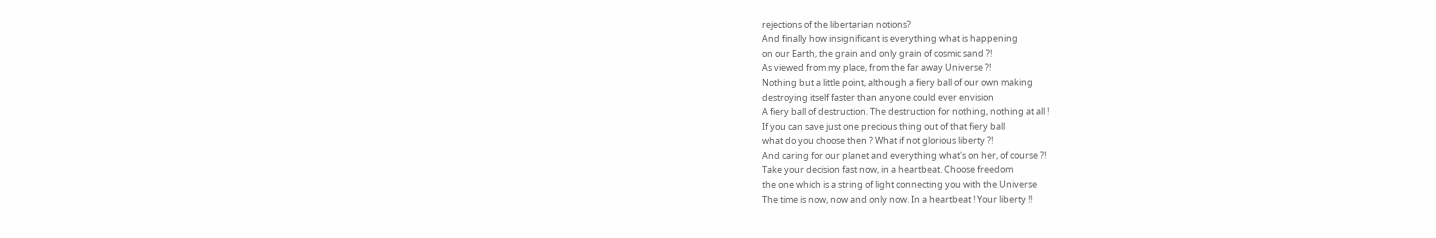rejections of the libertarian notions?
And finally how insignificant is everything what is happening
on our Earth, the grain and only grain of cosmic sand ?!
As viewed from my place, from the far away Universe ?!
Nothing but a little point, although a fiery ball of our own making
destroying itself faster than anyone could ever envision
A fiery ball of destruction. The destruction for nothing, nothing at all !
If you can save just one precious thing out of that fiery ball
what do you choose then ? What if not glorious liberty ?!
And caring for our planet and everything what's on her, of course ?!
Take your decision fast now, in a heartbeat. Choose freedom
the one which is a string of light connecting you with the Universe
The time is now, now and only now. In a heartbeat ! Your liberty !!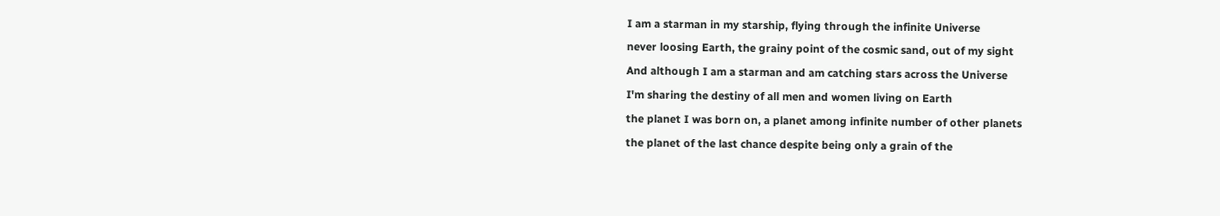I am a starman in my starship, flying through the infinite Universe
never loosing Earth, the grainy point of the cosmic sand, out of my sight
And although I am a starman and am catching stars across the Universe
I'm sharing the destiny of all men and women living on Earth
the planet I was born on, a planet among infinite number of other planets
the planet of the last chance despite being only a grain of the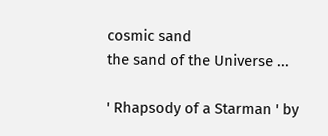cosmic sand
the sand of the Universe ...

' Rhapsody of a Starman ' by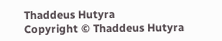Thaddeus Hutyra
Copyright © Thaddeus Hutyra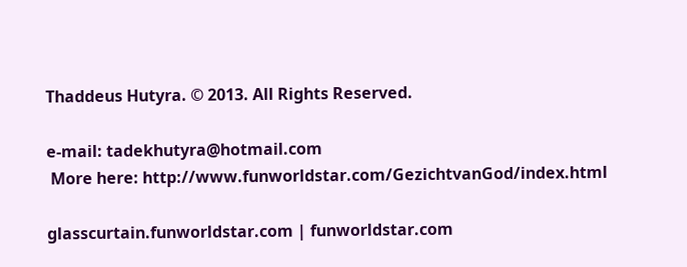Thaddeus Hutyra. © 2013. All Rights Reserved.

e-mail: tadekhutyra@hotmail.com
 More here: http://www.funworldstar.com/GezichtvanGod/index.html

glasscurtain.funworldstar.com | funworldstar.com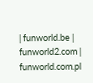| funworld.be | funworld2.com | funworld.com.pl